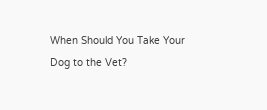When Should You Take Your Dog to the Vet?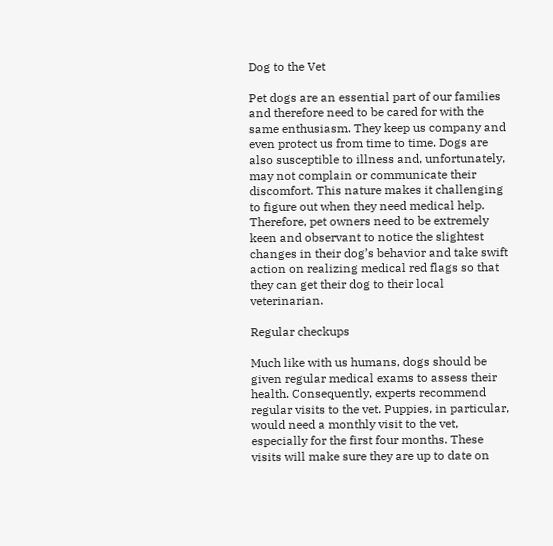Dog to the Vet

Pet dogs are an essential part of our families and therefore need to be cared for with the same enthusiasm. They keep us company and even protect us from time to time. Dogs are also susceptible to illness and, unfortunately, may not complain or communicate their discomfort. This nature makes it challenging to figure out when they need medical help. Therefore, pet owners need to be extremely keen and observant to notice the slightest changes in their dog’s behavior and take swift action on realizing medical red flags so that they can get their dog to their local veterinarian.

Regular checkups

Much like with us humans, dogs should be given regular medical exams to assess their health. Consequently, experts recommend regular visits to the vet. Puppies, in particular, would need a monthly visit to the vet, especially for the first four months. These visits will make sure they are up to date on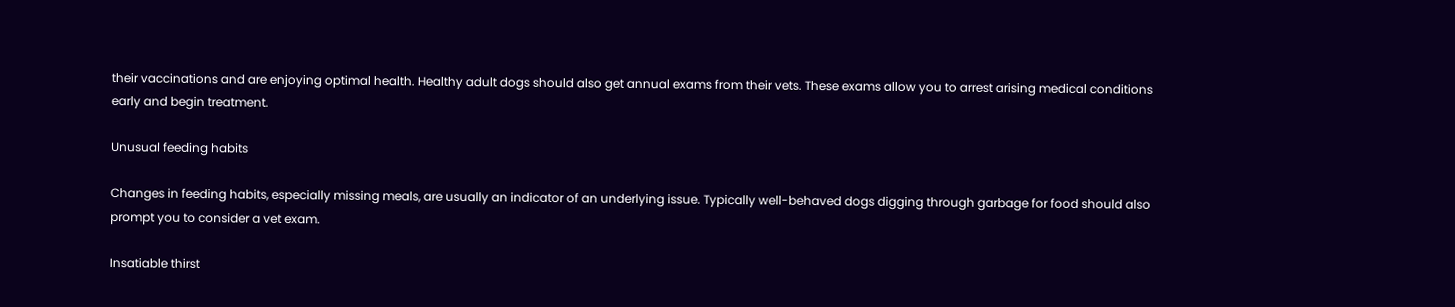their vaccinations and are enjoying optimal health. Healthy adult dogs should also get annual exams from their vets. These exams allow you to arrest arising medical conditions early and begin treatment.

Unusual feeding habits

Changes in feeding habits, especially missing meals, are usually an indicator of an underlying issue. Typically well-behaved dogs digging through garbage for food should also prompt you to consider a vet exam.

Insatiable thirst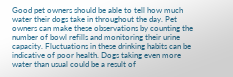Good pet owners should be able to tell how much water their dogs take in throughout the day. Pet owners can make these observations by counting the number of bowl refills and monitoring their urine capacity. Fluctuations in these drinking habits can be indicative of poor health. Dogs taking even more water than usual could be a result of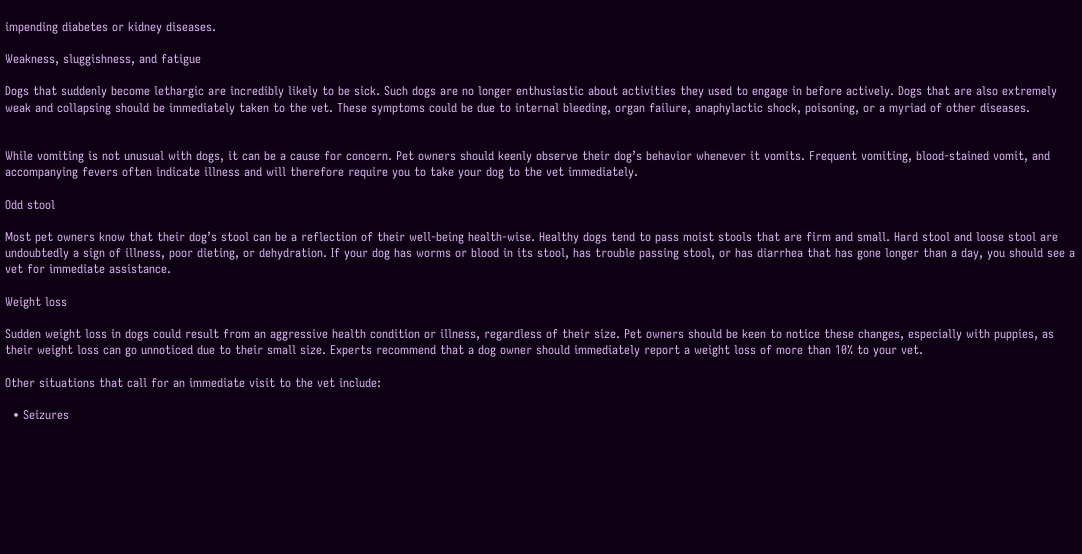impending diabetes or kidney diseases.

Weakness, sluggishness, and fatigue

Dogs that suddenly become lethargic are incredibly likely to be sick. Such dogs are no longer enthusiastic about activities they used to engage in before actively. Dogs that are also extremely weak and collapsing should be immediately taken to the vet. These symptoms could be due to internal bleeding, organ failure, anaphylactic shock, poisoning, or a myriad of other diseases.


While vomiting is not unusual with dogs, it can be a cause for concern. Pet owners should keenly observe their dog’s behavior whenever it vomits. Frequent vomiting, blood-stained vomit, and accompanying fevers often indicate illness and will therefore require you to take your dog to the vet immediately.

Odd stool

Most pet owners know that their dog’s stool can be a reflection of their well-being health-wise. Healthy dogs tend to pass moist stools that are firm and small. Hard stool and loose stool are undoubtedly a sign of illness, poor dieting, or dehydration. If your dog has worms or blood in its stool, has trouble passing stool, or has diarrhea that has gone longer than a day, you should see a vet for immediate assistance.

Weight loss

Sudden weight loss in dogs could result from an aggressive health condition or illness, regardless of their size. Pet owners should be keen to notice these changes, especially with puppies, as their weight loss can go unnoticed due to their small size. Experts recommend that a dog owner should immediately report a weight loss of more than 10% to your vet.

Other situations that call for an immediate visit to the vet include:

  • Seizures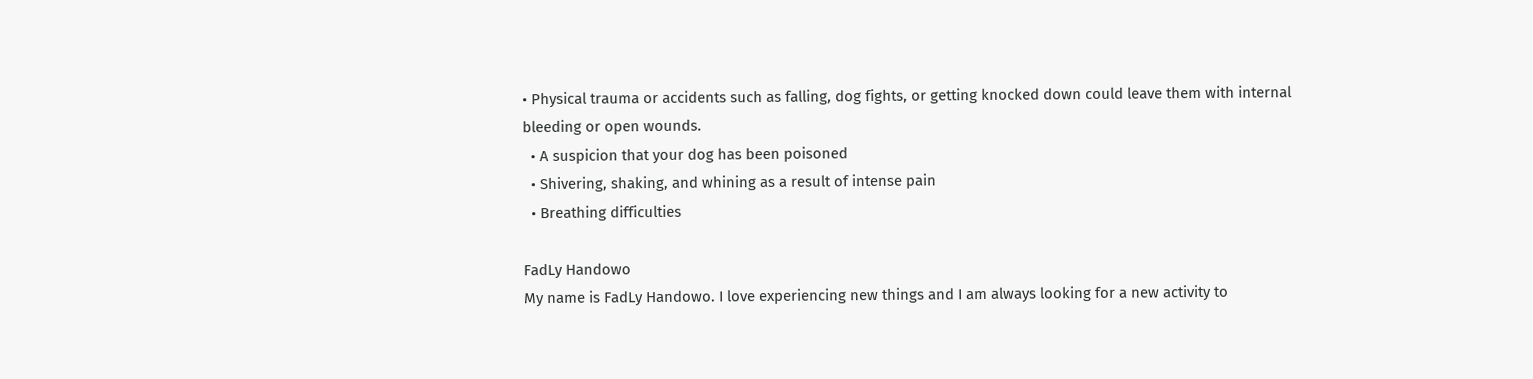• Physical trauma or accidents such as falling, dog fights, or getting knocked down could leave them with internal bleeding or open wounds.
  • A suspicion that your dog has been poisoned
  • Shivering, shaking, and whining as a result of intense pain
  • Breathing difficulties

FadLy Handowo
My name is FadLy Handowo. I love experiencing new things and I am always looking for a new activity to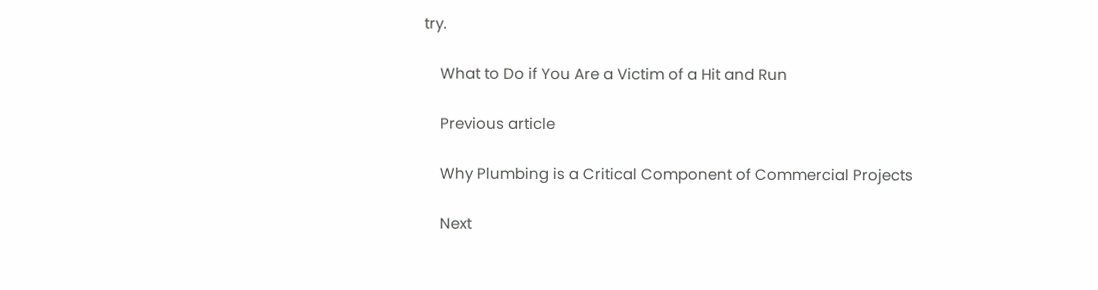try.

    What to Do if You Are a Victim of a Hit and Run

    Previous article

    Why Plumbing is a Critical Component of Commercial Projects

    Next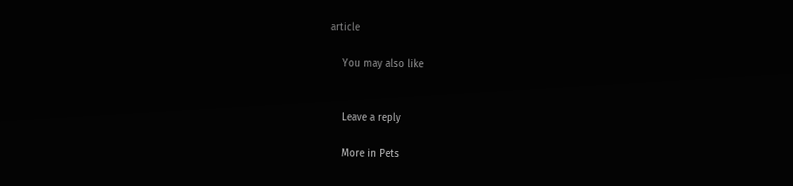article

    You may also like


    Leave a reply

    More in Pets